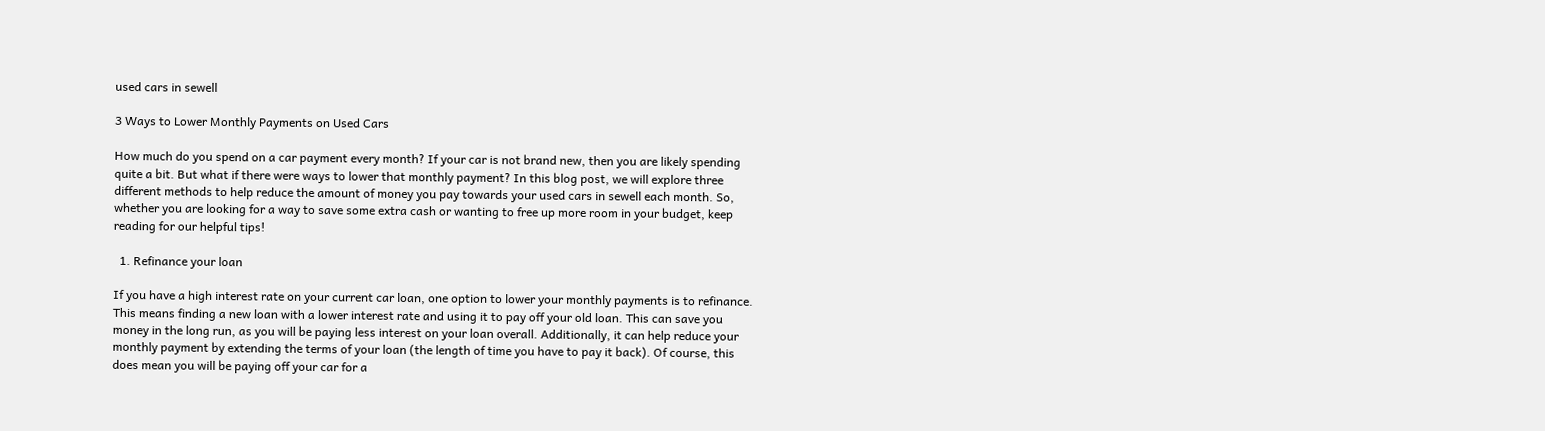used cars in sewell

3 Ways to Lower Monthly Payments on Used Cars

How much do you spend on a car payment every month? If your car is not brand new, then you are likely spending quite a bit. But what if there were ways to lower that monthly payment? In this blog post, we will explore three different methods to help reduce the amount of money you pay towards your used cars in sewell each month. So, whether you are looking for a way to save some extra cash or wanting to free up more room in your budget, keep reading for our helpful tips!

  1. Refinance your loan

If you have a high interest rate on your current car loan, one option to lower your monthly payments is to refinance. This means finding a new loan with a lower interest rate and using it to pay off your old loan. This can save you money in the long run, as you will be paying less interest on your loan overall. Additionally, it can help reduce your monthly payment by extending the terms of your loan (the length of time you have to pay it back). Of course, this does mean you will be paying off your car for a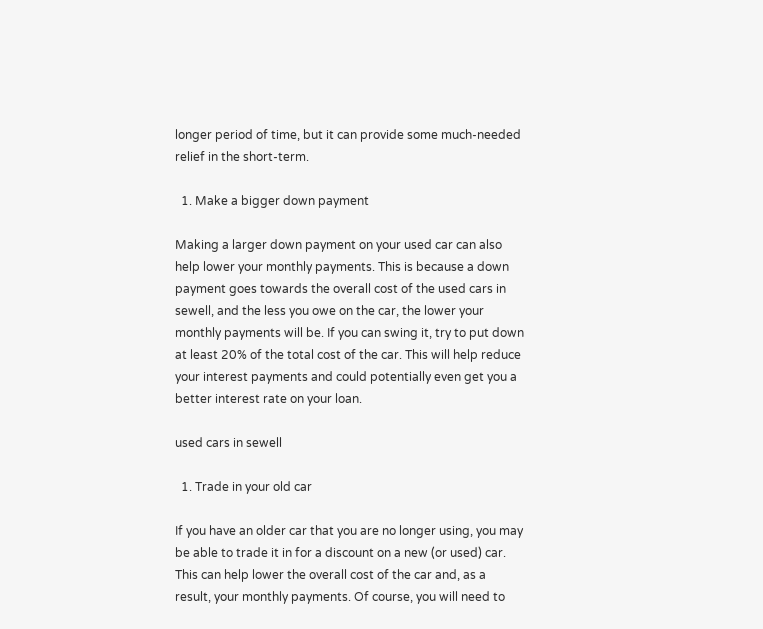longer period of time, but it can provide some much-needed relief in the short-term.

  1. Make a bigger down payment

Making a larger down payment on your used car can also help lower your monthly payments. This is because a down payment goes towards the overall cost of the used cars in sewell, and the less you owe on the car, the lower your monthly payments will be. If you can swing it, try to put down at least 20% of the total cost of the car. This will help reduce your interest payments and could potentially even get you a better interest rate on your loan.

used cars in sewell

  1. Trade in your old car

If you have an older car that you are no longer using, you may be able to trade it in for a discount on a new (or used) car. This can help lower the overall cost of the car and, as a result, your monthly payments. Of course, you will need to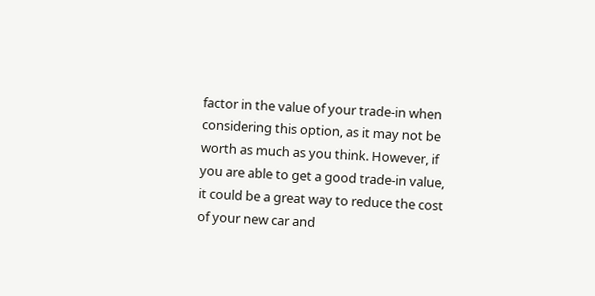factor in the value of your trade-in when considering this option, as it may not be worth as much as you think. However, if you are able to get a good trade-in value, it could be a great way to reduce the cost of your new car and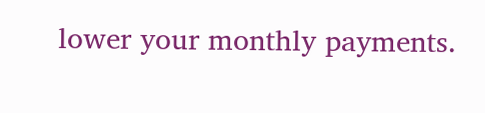lower your monthly payments.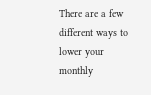There are a few different ways to lower your monthly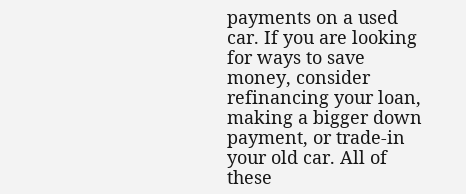payments on a used car. If you are looking for ways to save money, consider refinancing your loan, making a bigger down payment, or trade-in your old car. All of these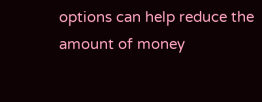options can help reduce the amount of money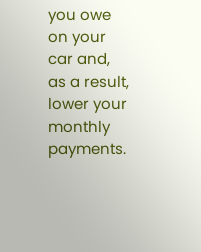you owe on your car and, as a result, lower your monthly payments.